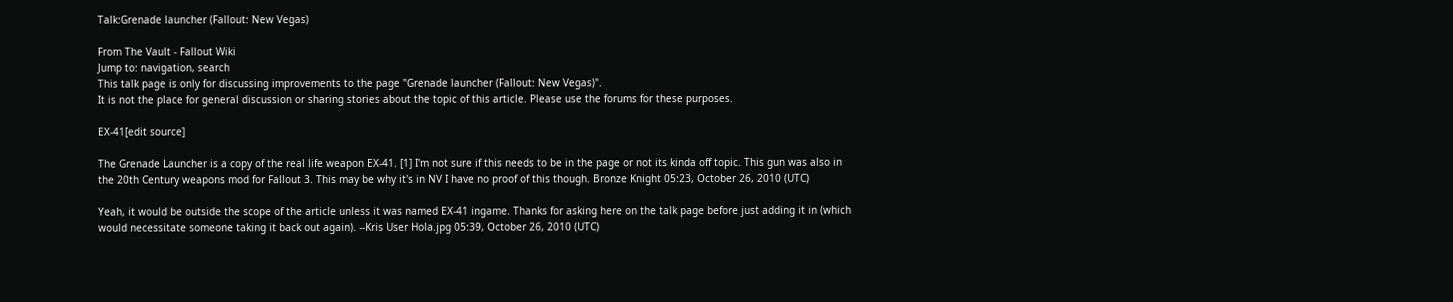Talk:Grenade launcher (Fallout: New Vegas)

From The Vault - Fallout Wiki
Jump to: navigation, search
This talk page is only for discussing improvements to the page "Grenade launcher (Fallout: New Vegas)".
It is not the place for general discussion or sharing stories about the topic of this article. Please use the forums for these purposes.

EX-41[edit source]

The Grenade Launcher is a copy of the real life weapon EX-41. [1] I'm not sure if this needs to be in the page or not its kinda off topic. This gun was also in the 20th Century weapons mod for Fallout 3. This may be why it's in NV I have no proof of this though. Bronze Knight 05:23, October 26, 2010 (UTC)

Yeah, it would be outside the scope of the article unless it was named EX-41 ingame. Thanks for asking here on the talk page before just adding it in (which would necessitate someone taking it back out again). --Kris User Hola.jpg 05:39, October 26, 2010 (UTC)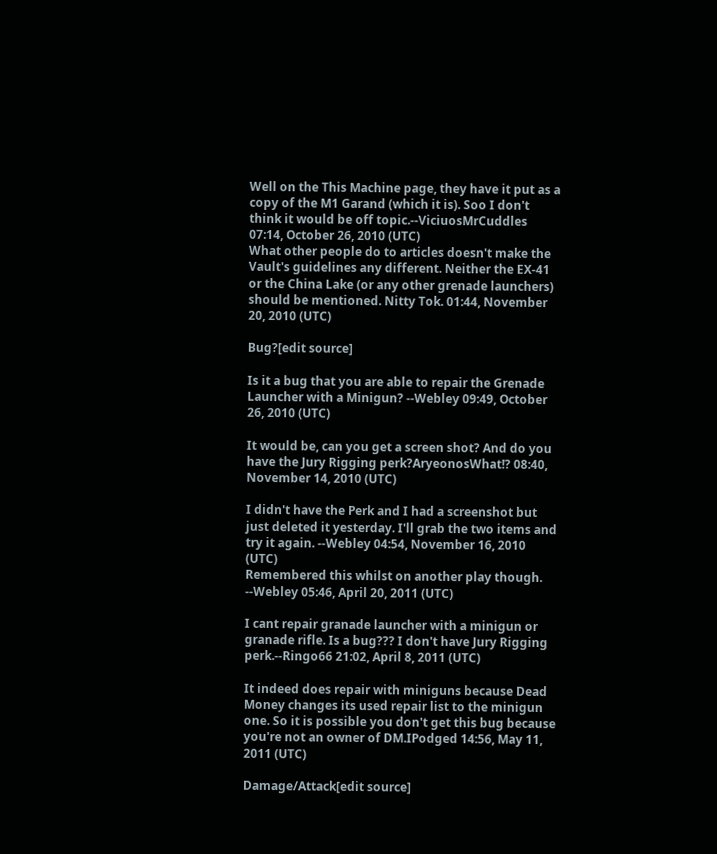Well on the This Machine page, they have it put as a copy of the M1 Garand (which it is). Soo I don't think it would be off topic.--ViciuosMrCuddles 07:14, October 26, 2010 (UTC)
What other people do to articles doesn't make the Vault's guidelines any different. Neither the EX-41 or the China Lake (or any other grenade launchers) should be mentioned. Nitty Tok. 01:44, November 20, 2010 (UTC)

Bug?[edit source]

Is it a bug that you are able to repair the Grenade Launcher with a Minigun? --Webley 09:49, October 26, 2010 (UTC)

It would be, can you get a screen shot? And do you have the Jury Rigging perk?AryeonosWhat!? 08:40, November 14, 2010 (UTC)

I didn't have the Perk and I had a screenshot but just deleted it yesterday. I'll grab the two items and try it again. --Webley 04:54, November 16, 2010 (UTC)
Remembered this whilst on another play though. --Webley 05:46, April 20, 2011 (UTC)

I cant repair granade launcher with a minigun or granade rifle. Is a bug??? I don't have Jury Rigging perk.--Ringo66 21:02, April 8, 2011 (UTC)

It indeed does repair with miniguns because Dead Money changes its used repair list to the minigun one. So it is possible you don't get this bug because you're not an owner of DM.IPodged 14:56, May 11, 2011 (UTC)

Damage/Attack[edit source]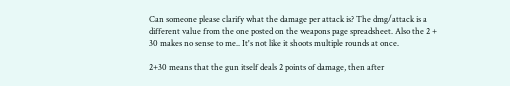Can someone please clarify what the damage per attack is? The dmg/attack is a different value from the one posted on the weapons page spreadsheet. Also the 2 + 30 makes no sense to me.. It's not like it shoots multiple rounds at once.

2+30 means that the gun itself deals 2 points of damage, then after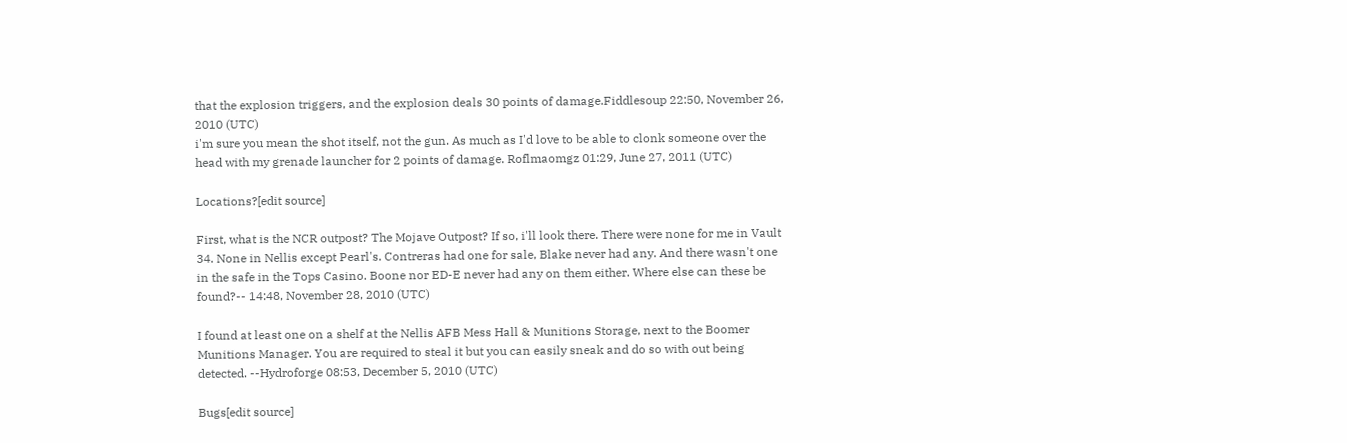that the explosion triggers, and the explosion deals 30 points of damage.Fiddlesoup 22:50, November 26, 2010 (UTC)
i'm sure you mean the shot itself, not the gun. As much as I'd love to be able to clonk someone over the head with my grenade launcher for 2 points of damage. Roflmaomgz 01:29, June 27, 2011 (UTC)

Locations?[edit source]

First, what is the NCR outpost? The Mojave Outpost? If so, i'll look there. There were none for me in Vault 34. None in Nellis except Pearl's. Contreras had one for sale, Blake never had any. And there wasn't one in the safe in the Tops Casino. Boone nor ED-E never had any on them either. Where else can these be found?-- 14:48, November 28, 2010 (UTC)

I found at least one on a shelf at the Nellis AFB Mess Hall & Munitions Storage, next to the Boomer Munitions Manager. You are required to steal it but you can easily sneak and do so with out being detected. --Hydroforge 08:53, December 5, 2010 (UTC)

Bugs[edit source]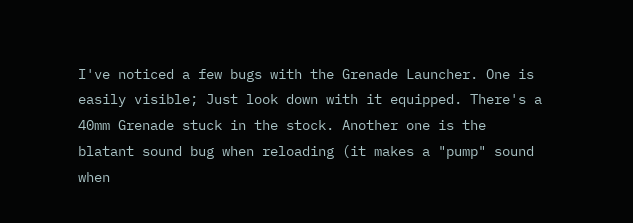I've noticed a few bugs with the Grenade Launcher. One is easily visible; Just look down with it equipped. There's a 40mm Grenade stuck in the stock. Another one is the blatant sound bug when reloading (it makes a "pump" sound when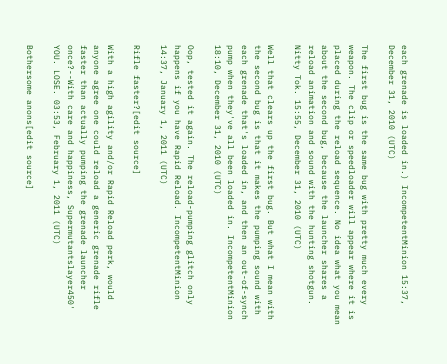each grenade is loaded in.) IncompetentMinion 15:37, December 31, 2010 (UTC)

The first bug is the same bug with pretty much every weapon. The clip or speedloader will appear where it is placed during the reload sequence. No idea what you mean about the second bug, because the launcher shares a reload animation and sound with the hunting shotgun. Nitty Tok. 15:55, December 31, 2010 (UTC)

Well that clears up the first bug. But what I mean with the second bug is that it makes the pumping sound with each grenade that's loaded in, and then an out-of-synch pump when they've all been loaded in. IncompetentMinion 18:10, December 31, 2010 (UTC)

Oop, tested it again. The reload-pumping glitch only happens if you have Rapid Reload. IncompetentMinion 14:37, January 1, 2011 (UTC)

Rifle faster?[edit source]

With a high agility and/or Rapid Reload perk, would anyone agree one could reload a generic grenade rifle faster than actually pumping the grenade launcher once?--With care and happiness, Supermutantslayer450' YOU. LOSE. 03:53, February 1, 2011 (UTC)

Bothersome anons[edit source]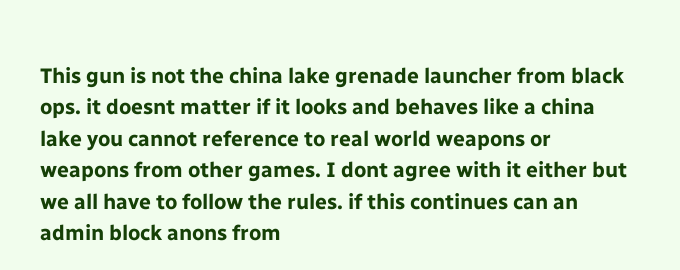This gun is not the china lake grenade launcher from black ops. it doesnt matter if it looks and behaves like a china lake you cannot reference to real world weapons or weapons from other games. I dont agree with it either but we all have to follow the rules. if this continues can an admin block anons from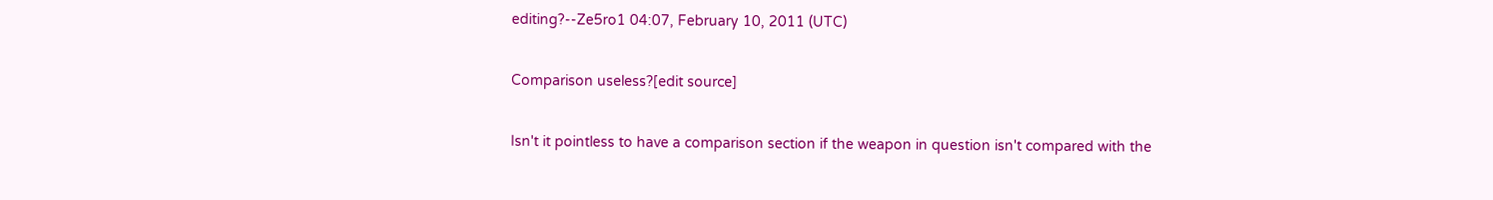editing?--Ze5ro1 04:07, February 10, 2011 (UTC)

Comparison useless?[edit source]

Isn't it pointless to have a comparison section if the weapon in question isn't compared with the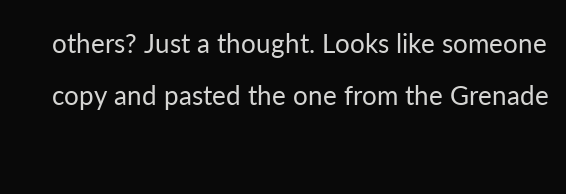others? Just a thought. Looks like someone copy and pasted the one from the Grenade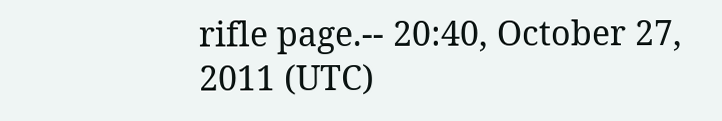rifle page.-- 20:40, October 27, 2011 (UTC)